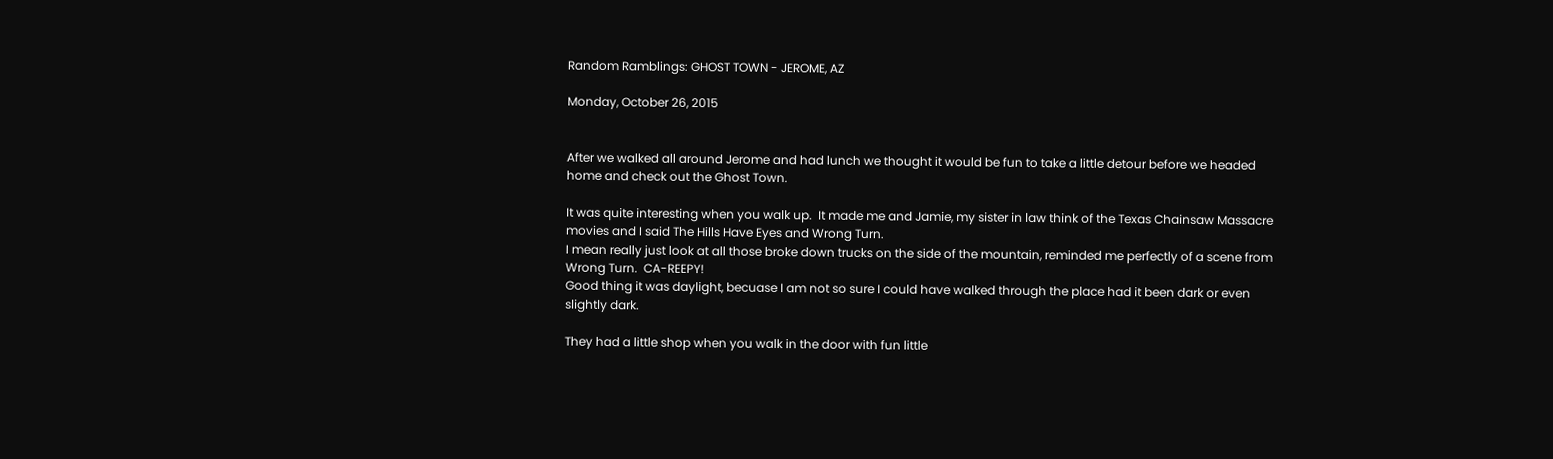Random Ramblings: GHOST TOWN - JEROME, AZ

Monday, October 26, 2015


After we walked all around Jerome and had lunch we thought it would be fun to take a little detour before we headed home and check out the Ghost Town.

It was quite interesting when you walk up.  It made me and Jamie, my sister in law think of the Texas Chainsaw Massacre movies and I said The Hills Have Eyes and Wrong Turn.
I mean really just look at all those broke down trucks on the side of the mountain, reminded me perfectly of a scene from Wrong Turn.  CA-REEPY!
Good thing it was daylight, becuase I am not so sure I could have walked through the place had it been dark or even slightly dark.

They had a little shop when you walk in the door with fun little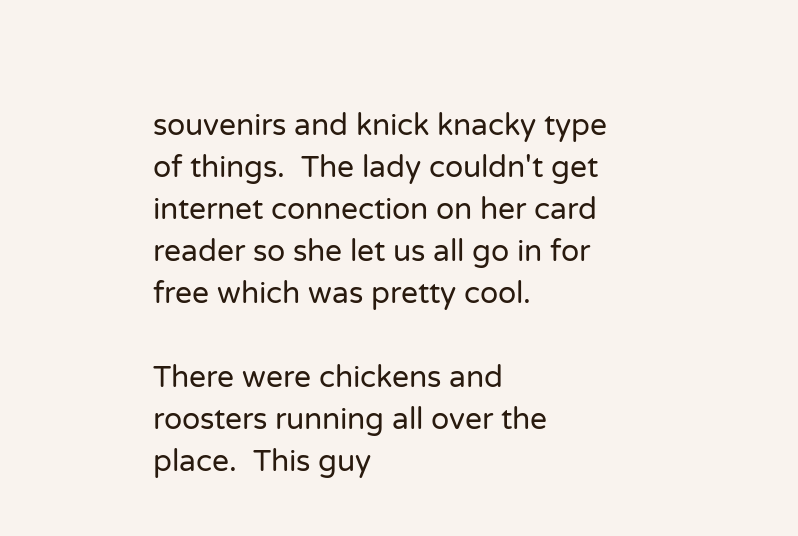souvenirs and knick knacky type of things.  The lady couldn't get internet connection on her card reader so she let us all go in for free which was pretty cool.

There were chickens and roosters running all over the place.  This guy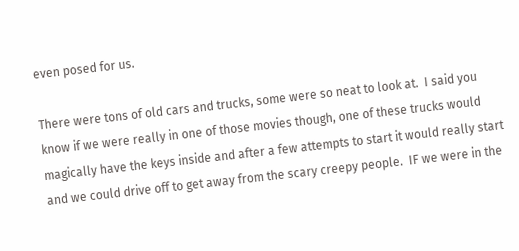even posed for us.

There were tons of old cars and trucks, some were so neat to look at.  I said you know if we were really in one of those movies though, one of these trucks would magically have the keys inside and after a few attempts to start it would really start and we could drive off to get away from the scary creepy people.  IF we were in the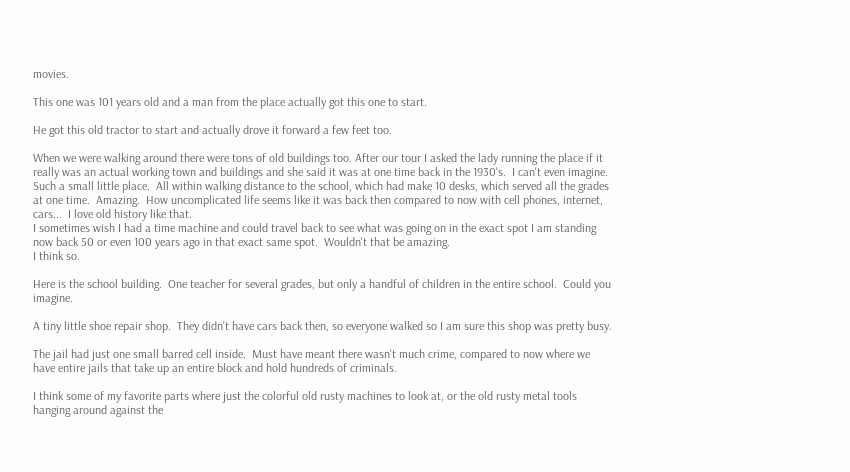movies.

This one was 101 years old and a man from the place actually got this one to start.

He got this old tractor to start and actually drove it forward a few feet too.

When we were walking around there were tons of old buildings too. After our tour I asked the lady running the place if it really was an actual working town and buildings and she said it was at one time back in the 1930's.  I can't even imagine. Such a small little place.  All within walking distance to the school, which had make 10 desks, which served all the grades at one time.  Amazing.  How uncomplicated life seems like it was back then compared to now with cell phones, internet, cars...  I love old history like that.
I sometimes wish I had a time machine and could travel back to see what was going on in the exact spot I am standing now back 50 or even 100 years ago in that exact same spot.  Wouldn't that be amazing.
I think so.

Here is the school building.  One teacher for several grades, but only a handful of children in the entire school.  Could you imagine.

A tiny little shoe repair shop.  They didn't have cars back then, so everyone walked so I am sure this shop was pretty busy.

The jail had just one small barred cell inside.  Must have meant there wasn't much crime, compared to now where we have entire jails that take up an entire block and hold hundreds of criminals.

I think some of my favorite parts where just the colorful old rusty machines to look at, or the old rusty metal tools hanging around against the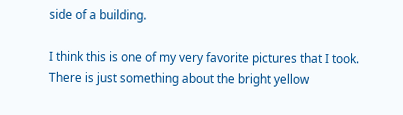side of a building.

I think this is one of my very favorite pictures that I took.  There is just something about the bright yellow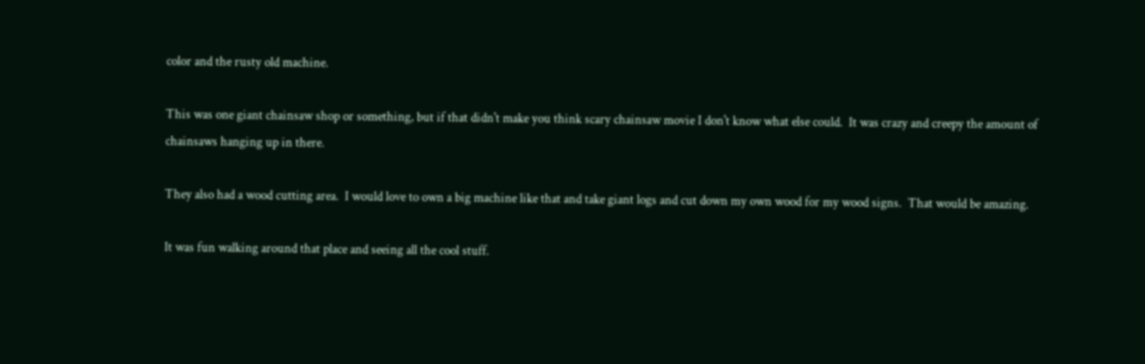color and the rusty old machine.

This was one giant chainsaw shop or something, but if that didn't make you think scary chainsaw movie I don't know what else could.  It was crazy and creepy the amount of chainsaws hanging up in there.

They also had a wood cutting area.  I would love to own a big machine like that and take giant logs and cut down my own wood for my wood signs.  That would be amazing.

It was fun walking around that place and seeing all the cool stuff.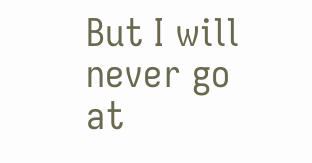But I will never go at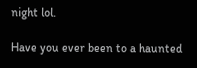night lol.

Have you ever been to a haunted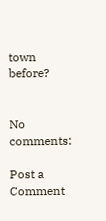town before?


No comments:

Post a Comment